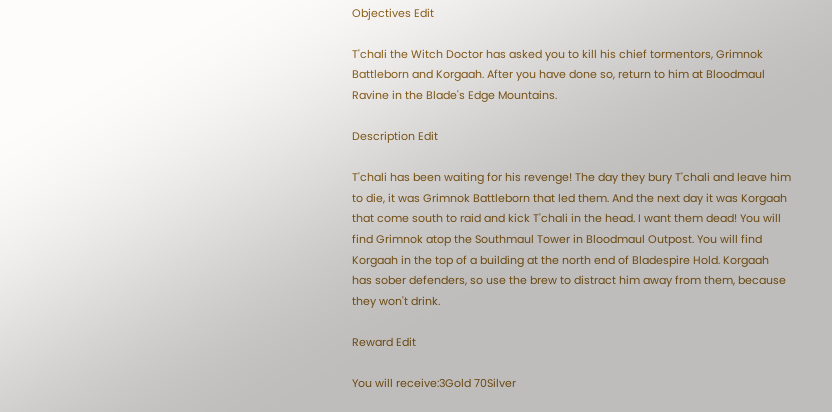Objectives Edit

T'chali the Witch Doctor has asked you to kill his chief tormentors, Grimnok Battleborn and Korgaah. After you have done so, return to him at Bloodmaul Ravine in the Blade's Edge Mountains.

Description Edit

T'chali has been waiting for his revenge! The day they bury T'chali and leave him to die, it was Grimnok Battleborn that led them. And the next day it was Korgaah that come south to raid and kick T'chali in the head. I want them dead! You will find Grimnok atop the Southmaul Tower in Bloodmaul Outpost. You will find Korgaah in the top of a building at the north end of Bladespire Hold. Korgaah has sober defenders, so use the brew to distract him away from them, because they won't drink.

Reward Edit

You will receive:3Gold 70Silver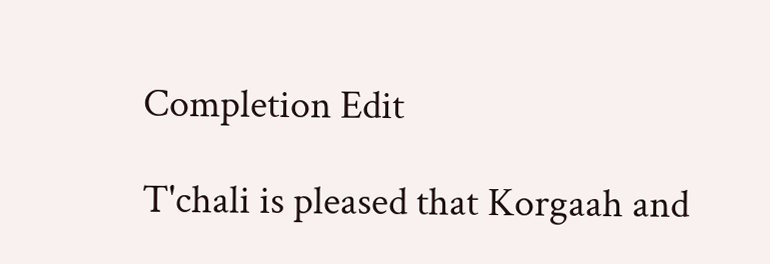Completion Edit

T'chali is pleased that Korgaah and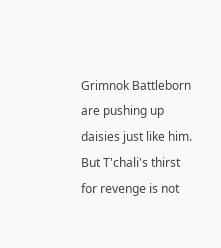Grimnok Battleborn are pushing up daisies just like him. But T'chali's thirst for revenge is not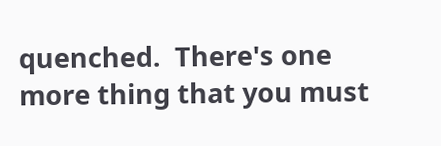quenched.  There's one more thing that you must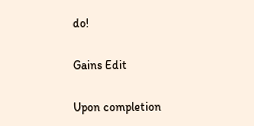do!

Gains Edit

Upon completion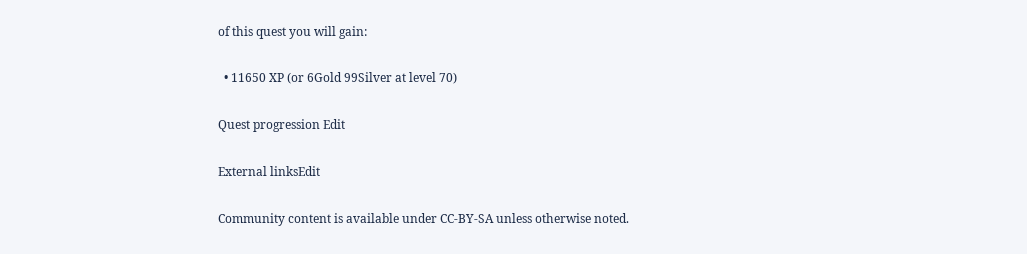of this quest you will gain:

  • 11650 XP (or 6Gold 99Silver at level 70)

Quest progression Edit

External linksEdit

Community content is available under CC-BY-SA unless otherwise noted.